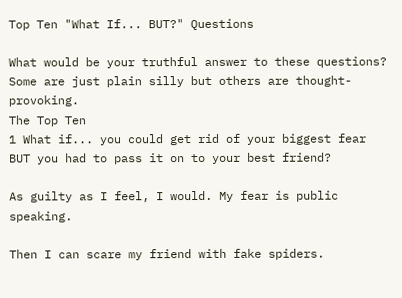Top Ten "What If... BUT?" Questions

What would be your truthful answer to these questions? Some are just plain silly but others are thought-provoking.
The Top Ten
1 What if... you could get rid of your biggest fear BUT you had to pass it on to your best friend?

As guilty as I feel, I would. My fear is public speaking.

Then I can scare my friend with fake spiders.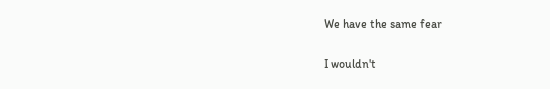We have the same fear

I wouldn't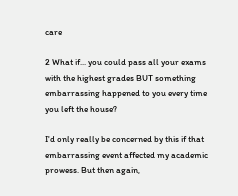care

2 What if... you could pass all your exams with the highest grades BUT something embarrassing happened to you every time you left the house?

I'd only really be concerned by this if that embarrassing event affected my academic prowess. But then again,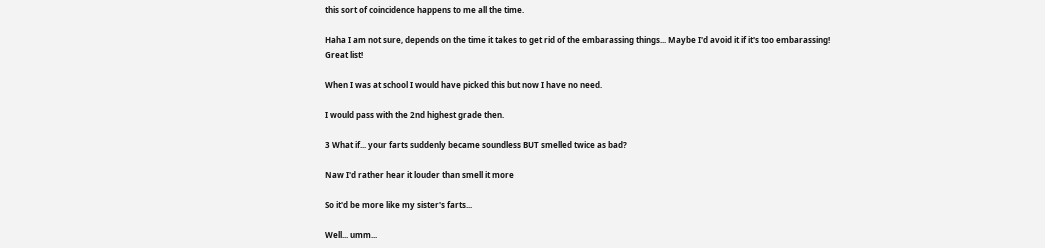this sort of coincidence happens to me all the time.

Haha I am not sure, depends on the time it takes to get rid of the embarassing things... Maybe I'd avoid it if it's too embarassing!
Great list!

When I was at school I would have picked this but now I have no need.

I would pass with the 2nd highest grade then.

3 What if... your farts suddenly became soundless BUT smelled twice as bad?

Naw I'd rather hear it louder than smell it more

So it'd be more like my sister's farts...

Well... umm...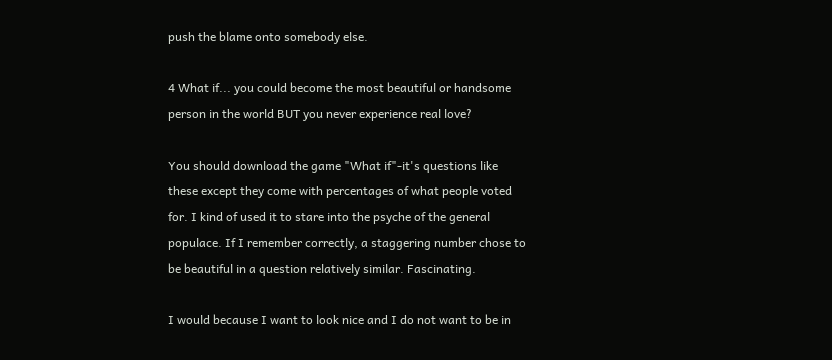push the blame onto somebody else.

4 What if... you could become the most beautiful or handsome person in the world BUT you never experience real love?

You should download the game "What if"-it's questions like these except they come with percentages of what people voted for. I kind of used it to stare into the psyche of the general populace. If I remember correctly, a staggering number chose to be beautiful in a question relatively similar. Fascinating.

I would because I want to look nice and I do not want to be in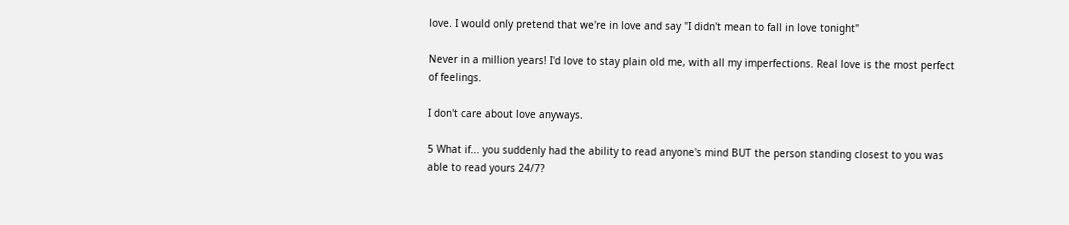love. I would only pretend that we're in love and say "I didn't mean to fall in love tonight"

Never in a million years! I'd love to stay plain old me, with all my imperfections. Real love is the most perfect of feelings.

I don't care about love anyways.

5 What if... you suddenly had the ability to read anyone's mind BUT the person standing closest to you was able to read yours 24/7?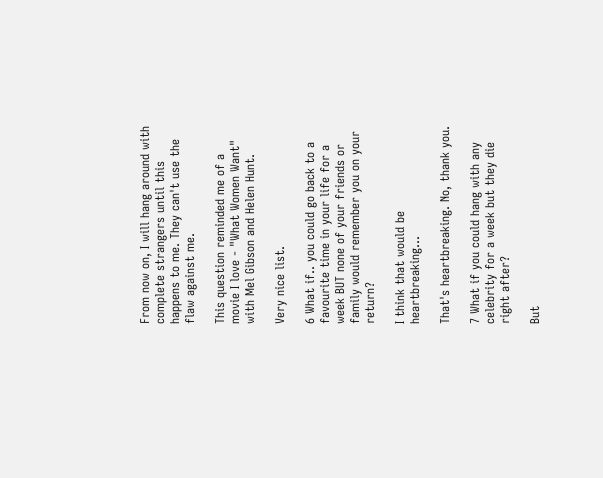From now on, I will hang around with complete strangers until this happens to me. They can't use the flaw against me.

This question reminded me of a movie I love - "What Women Want" with Mel Gibson and Helen Hunt.

Very nice list.

6 What if.. you could go back to a favourite time in your life for a week BUT none of your friends or family would remember you on your return?

I think that would be heartbreaking...

That's heartbreaking. No, thank you.

7 What if you could hang with any celebrity for a week but they die right after?

But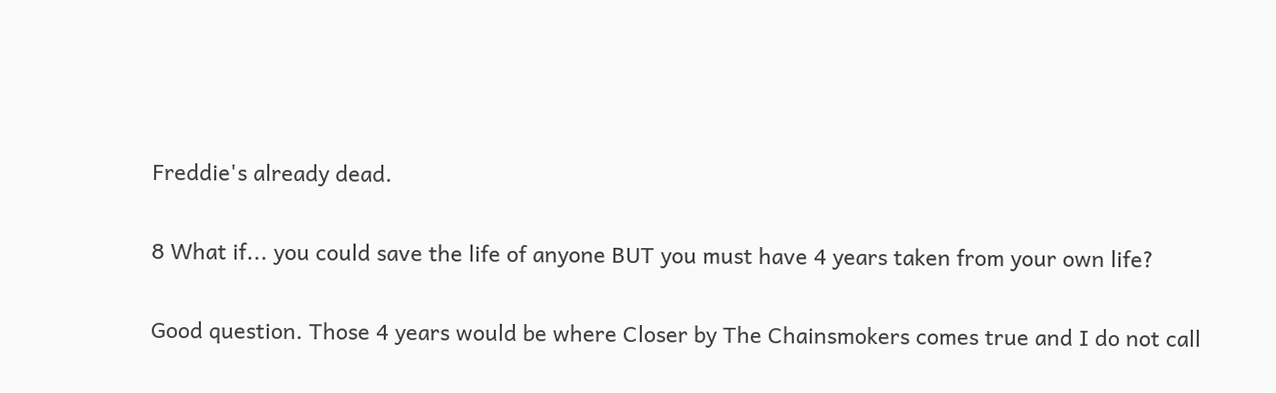Freddie's already dead.

8 What if... you could save the life of anyone BUT you must have 4 years taken from your own life?

Good question. Those 4 years would be where Closer by The Chainsmokers comes true and I do not call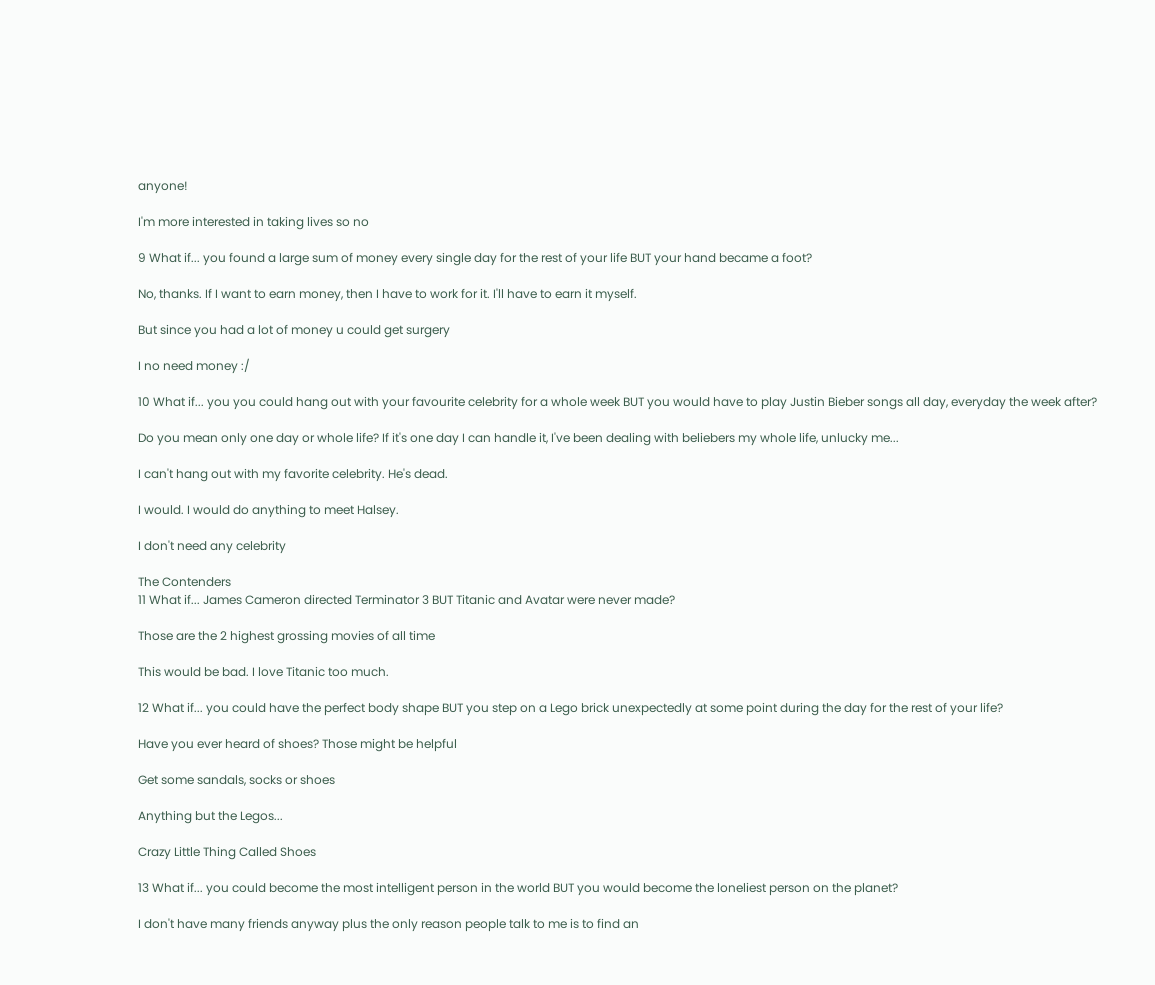anyone!

I'm more interested in taking lives so no

9 What if... you found a large sum of money every single day for the rest of your life BUT your hand became a foot?

No, thanks. If I want to earn money, then I have to work for it. I'll have to earn it myself.

But since you had a lot of money u could get surgery

I no need money :/

10 What if... you you could hang out with your favourite celebrity for a whole week BUT you would have to play Justin Bieber songs all day, everyday the week after?

Do you mean only one day or whole life? If it's one day I can handle it, I've been dealing with beliebers my whole life, unlucky me...

I can't hang out with my favorite celebrity. He's dead.

I would. I would do anything to meet Halsey.

I don't need any celebrity

The Contenders
11 What if... James Cameron directed Terminator 3 BUT Titanic and Avatar were never made?

Those are the 2 highest grossing movies of all time

This would be bad. I love Titanic too much.

12 What if... you could have the perfect body shape BUT you step on a Lego brick unexpectedly at some point during the day for the rest of your life?

Have you ever heard of shoes? Those might be helpful

Get some sandals, socks or shoes

Anything but the Legos...

Crazy Little Thing Called Shoes

13 What if... you could become the most intelligent person in the world BUT you would become the loneliest person on the planet?

I don't have many friends anyway plus the only reason people talk to me is to find an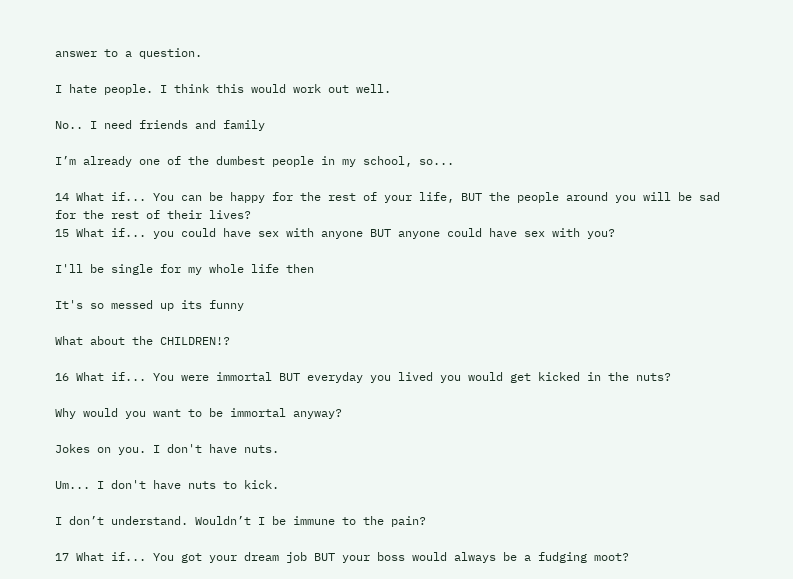answer to a question.

I hate people. I think this would work out well.

No.. I need friends and family

I’m already one of the dumbest people in my school, so...

14 What if... You can be happy for the rest of your life, BUT the people around you will be sad for the rest of their lives?
15 What if... you could have sex with anyone BUT anyone could have sex with you?

I'll be single for my whole life then

It's so messed up its funny

What about the CHILDREN!?

16 What if... You were immortal BUT everyday you lived you would get kicked in the nuts?

Why would you want to be immortal anyway?

Jokes on you. I don't have nuts.

Um... I don't have nuts to kick.

I don’t understand. Wouldn’t I be immune to the pain?

17 What if... You got your dream job BUT your boss would always be a fudging moot?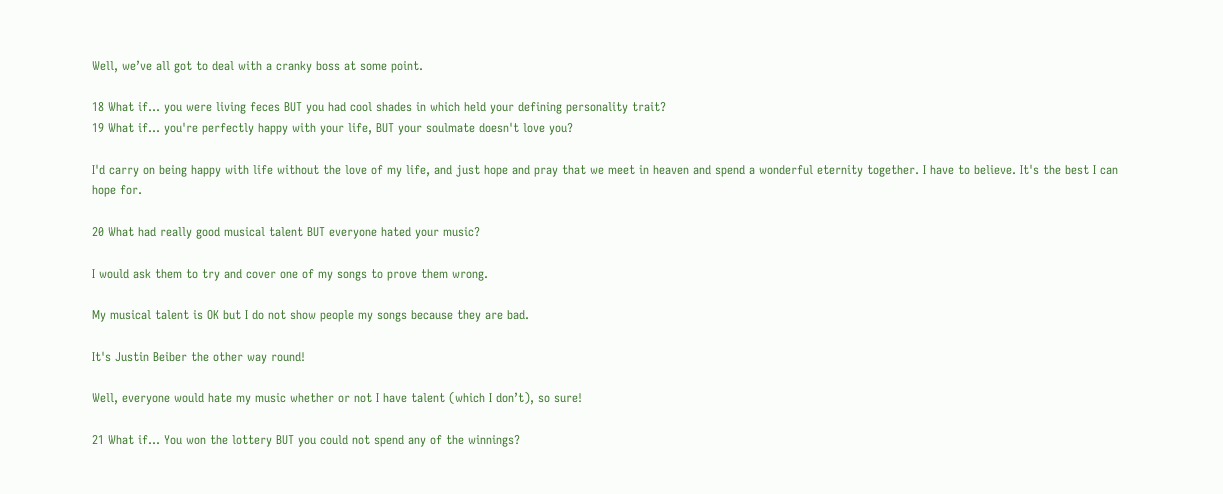Well, we’ve all got to deal with a cranky boss at some point.

18 What if... you were living feces BUT you had cool shades in which held your defining personality trait?
19 What if... you're perfectly happy with your life, BUT your soulmate doesn't love you?

I'd carry on being happy with life without the love of my life, and just hope and pray that we meet in heaven and spend a wonderful eternity together. I have to believe. It's the best I can hope for.

20 What had really good musical talent BUT everyone hated your music?

I would ask them to try and cover one of my songs to prove them wrong.

My musical talent is OK but I do not show people my songs because they are bad.

It's Justin Beiber the other way round!

Well, everyone would hate my music whether or not I have talent (which I don’t), so sure!

21 What if... You won the lottery BUT you could not spend any of the winnings?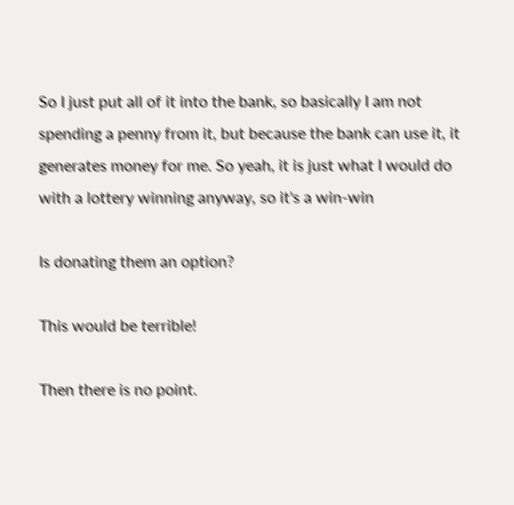So I just put all of it into the bank, so basically I am not spending a penny from it, but because the bank can use it, it generates money for me. So yeah, it is just what I would do with a lottery winning anyway, so it's a win-win

Is donating them an option?

This would be terrible!

Then there is no point.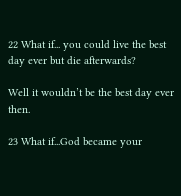22 What if... you could live the best day ever but die afterwards?

Well it wouldn’t be the best day ever then.

23 What if...God became your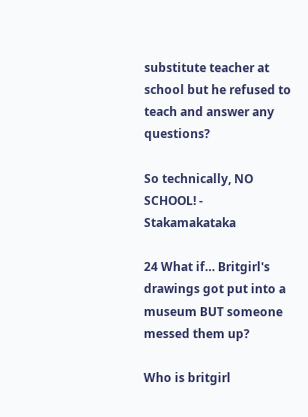substitute teacher at school but he refused to teach and answer any questions?

So technically, NO SCHOOL! - Stakamakataka

24 What if… Britgirl's drawings got put into a museum BUT someone messed them up?

Who is britgirl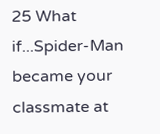25 What if...Spider-Man became your classmate at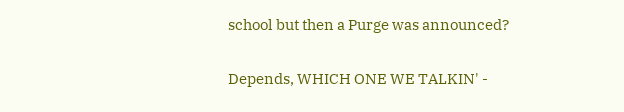school but then a Purge was announced?

Depends, WHICH ONE WE TALKIN' -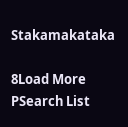Stakamakataka

8Load More
PSearch List